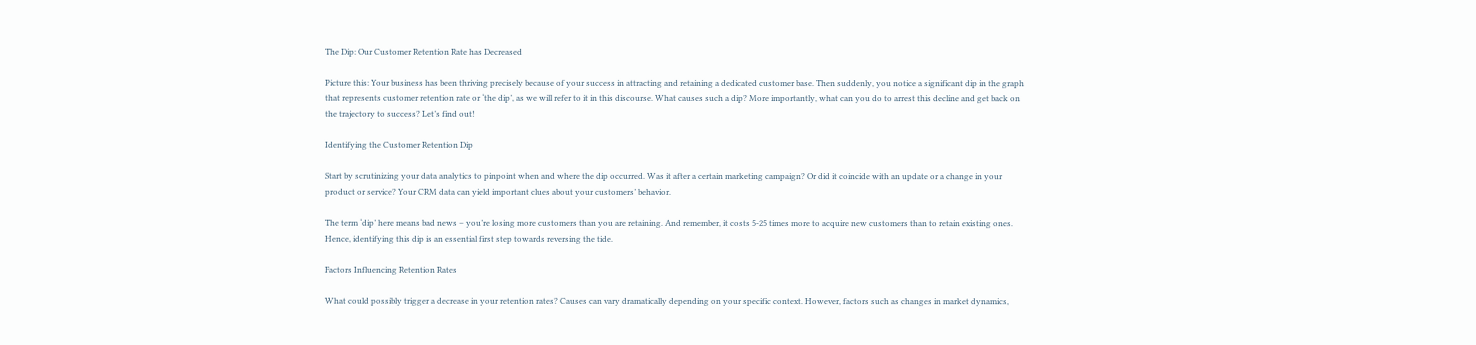The Dip: Our Customer Retention Rate has Decreased

Picture this: Your business has been thriving precisely because of your success in attracting and retaining a dedicated customer base. Then suddenly, you notice a significant dip in the graph that represents customer retention rate or ‘the dip’, as we will refer to it in this discourse. What causes such a dip? More importantly, what can you do to arrest this decline and get back on the trajectory to success? Let’s find out!

Identifying the Customer Retention Dip

Start by scrutinizing your data analytics to pinpoint when and where the dip occurred. Was it after a certain marketing campaign? Or did it coincide with an update or a change in your product or service? Your CRM data can yield important clues about your customers’ behavior.

The term ‘dip’ here means bad news – you’re losing more customers than you are retaining. And remember, it costs 5-25 times more to acquire new customers than to retain existing ones. Hence, identifying this dip is an essential first step towards reversing the tide.

Factors Influencing Retention Rates

What could possibly trigger a decrease in your retention rates? Causes can vary dramatically depending on your specific context. However, factors such as changes in market dynamics,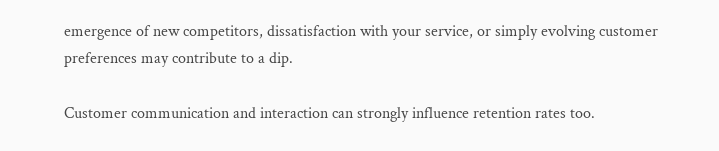emergence of new competitors, dissatisfaction with your service, or simply evolving customer preferences may contribute to a dip.

Customer communication and interaction can strongly influence retention rates too.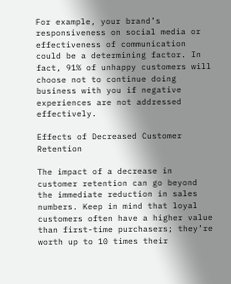For example, your brand’s responsiveness on social media or effectiveness of communication could be a determining factor. In fact, 91% of unhappy customers will choose not to continue doing business with you if negative experiences are not addressed effectively.

Effects of Decreased Customer Retention

The impact of a decrease in customer retention can go beyond the immediate reduction in sales numbers. Keep in mind that loyal customers often have a higher value than first-time purchasers; they’re worth up to 10 times their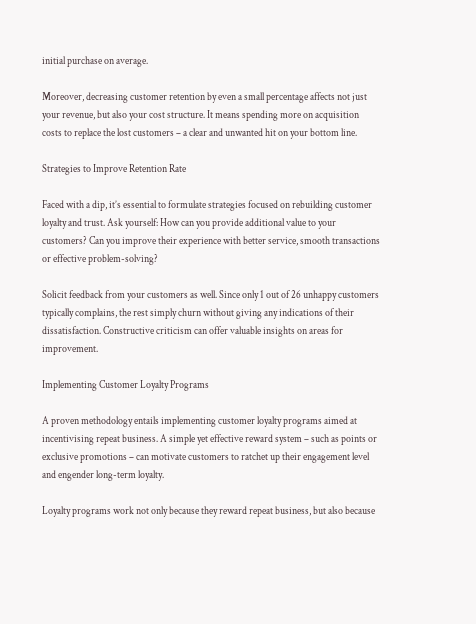initial purchase on average.

Moreover, decreasing customer retention by even a small percentage affects not just your revenue, but also your cost structure. It means spending more on acquisition costs to replace the lost customers – a clear and unwanted hit on your bottom line.

Strategies to Improve Retention Rate

Faced with a dip, it’s essential to formulate strategies focused on rebuilding customer loyalty and trust. Ask yourself: How can you provide additional value to your customers? Can you improve their experience with better service, smooth transactions or effective problem-solving?

Solicit feedback from your customers as well. Since only 1 out of 26 unhappy customers typically complains, the rest simply churn without giving any indications of their dissatisfaction. Constructive criticism can offer valuable insights on areas for improvement.

Implementing Customer Loyalty Programs

A proven methodology entails implementing customer loyalty programs aimed at incentivising repeat business. A simple yet effective reward system – such as points or exclusive promotions – can motivate customers to ratchet up their engagement level and engender long-term loyalty.

Loyalty programs work not only because they reward repeat business, but also because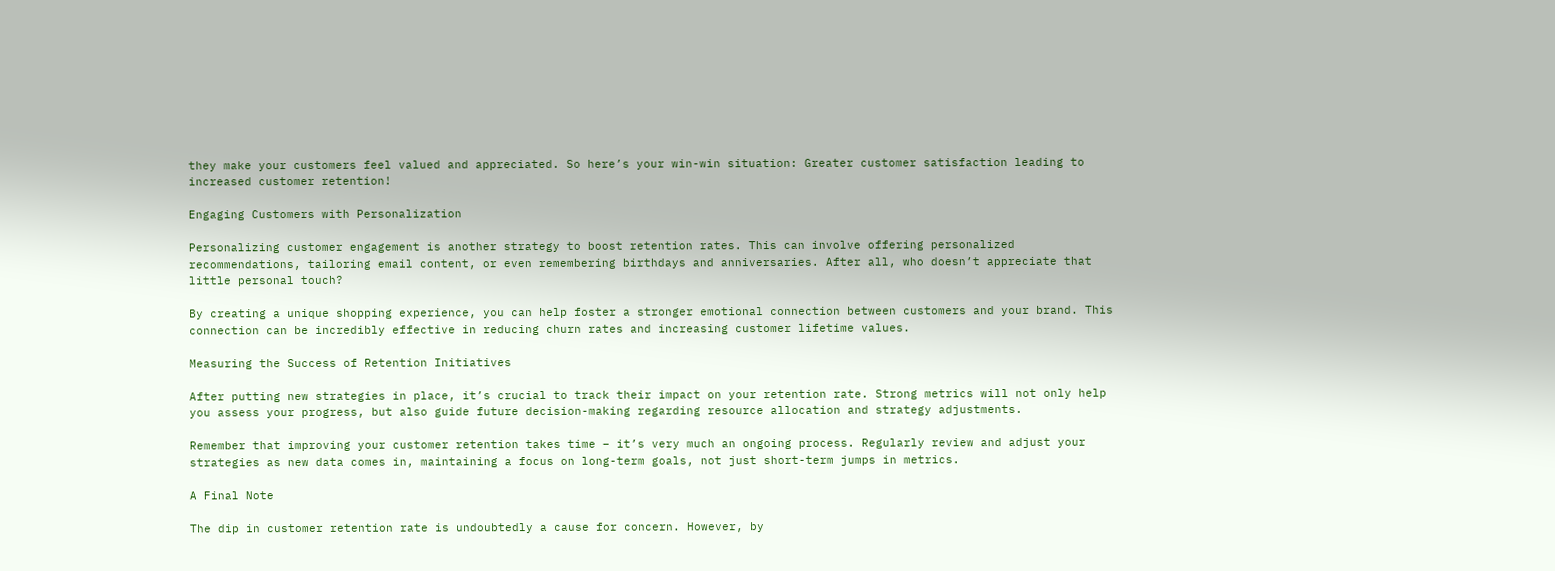they make your customers feel valued and appreciated. So here’s your win-win situation: Greater customer satisfaction leading to increased customer retention!

Engaging Customers with Personalization

Personalizing customer engagement is another strategy to boost retention rates. This can involve offering personalized recommendations, tailoring email content, or even remembering birthdays and anniversaries. After all, who doesn’t appreciate that little personal touch?

By creating a unique shopping experience, you can help foster a stronger emotional connection between customers and your brand. This connection can be incredibly effective in reducing churn rates and increasing customer lifetime values.

Measuring the Success of Retention Initiatives

After putting new strategies in place, it’s crucial to track their impact on your retention rate. Strong metrics will not only help you assess your progress, but also guide future decision-making regarding resource allocation and strategy adjustments.

Remember that improving your customer retention takes time – it’s very much an ongoing process. Regularly review and adjust your strategies as new data comes in, maintaining a focus on long-term goals, not just short-term jumps in metrics.

A Final Note

The dip in customer retention rate is undoubtedly a cause for concern. However, by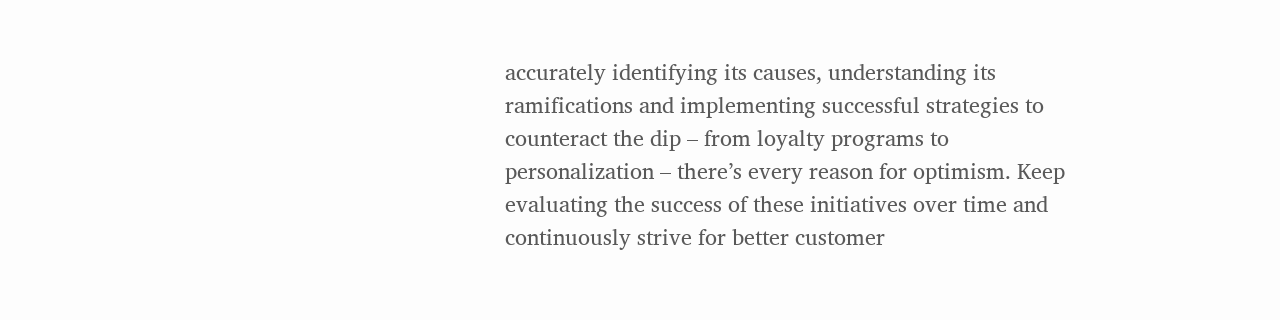accurately identifying its causes, understanding its ramifications and implementing successful strategies to counteract the dip – from loyalty programs to personalization – there’s every reason for optimism. Keep evaluating the success of these initiatives over time and continuously strive for better customer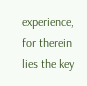experience, for therein lies the key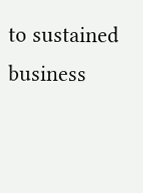to sustained business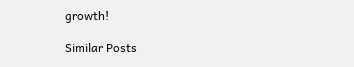growth!

Similar Posts